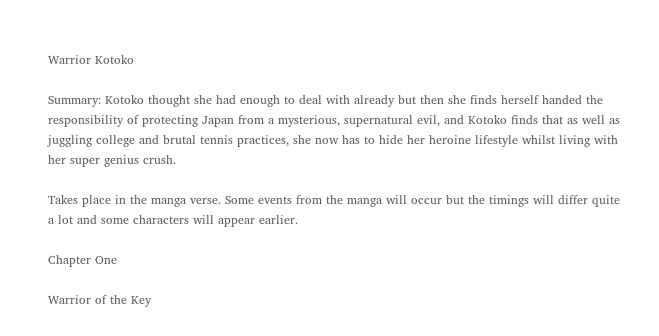Warrior Kotoko

Summary: Kotoko thought she had enough to deal with already but then she finds herself handed the responsibility of protecting Japan from a mysterious, supernatural evil, and Kotoko finds that as well as juggling college and brutal tennis practices, she now has to hide her heroine lifestyle whilst living with her super genius crush.

Takes place in the manga verse. Some events from the manga will occur but the timings will differ quite a lot and some characters will appear earlier.

Chapter One

Warrior of the Key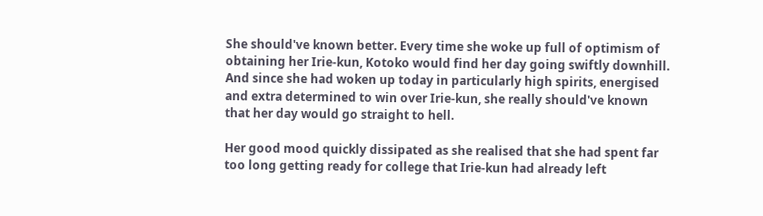She should've known better. Every time she woke up full of optimism of obtaining her Irie-kun, Kotoko would find her day going swiftly downhill. And since she had woken up today in particularly high spirits, energised and extra determined to win over Irie-kun, she really should've known that her day would go straight to hell.

Her good mood quickly dissipated as she realised that she had spent far too long getting ready for college that Irie-kun had already left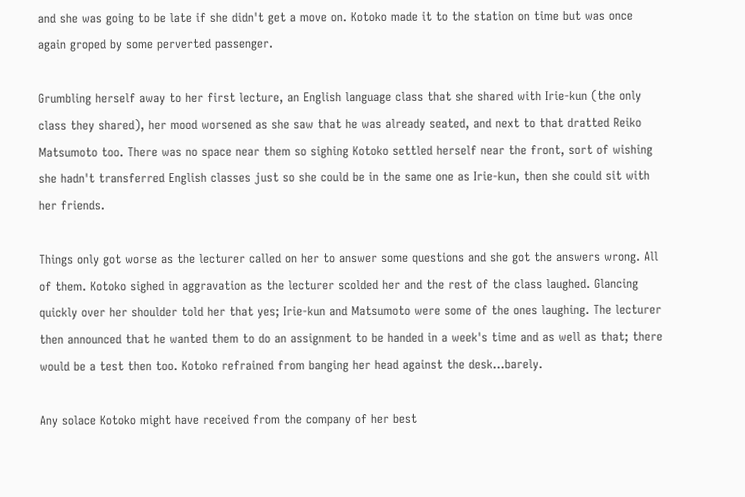and she was going to be late if she didn't get a move on. Kotoko made it to the station on time but was once again groped by some perverted passenger.

Grumbling herself away to her first lecture, an English language class that she shared with Irie-kun (the only class they shared), her mood worsened as she saw that he was already seated, and next to that dratted Reiko Matsumoto too. There was no space near them so sighing Kotoko settled herself near the front, sort of wishing she hadn't transferred English classes just so she could be in the same one as Irie-kun, then she could sit with her friends.

Things only got worse as the lecturer called on her to answer some questions and she got the answers wrong. All of them. Kotoko sighed in aggravation as the lecturer scolded her and the rest of the class laughed. Glancing quickly over her shoulder told her that yes; Irie-kun and Matsumoto were some of the ones laughing. The lecturer then announced that he wanted them to do an assignment to be handed in a week's time and as well as that; there would be a test then too. Kotoko refrained from banging her head against the desk...barely.

Any solace Kotoko might have received from the company of her best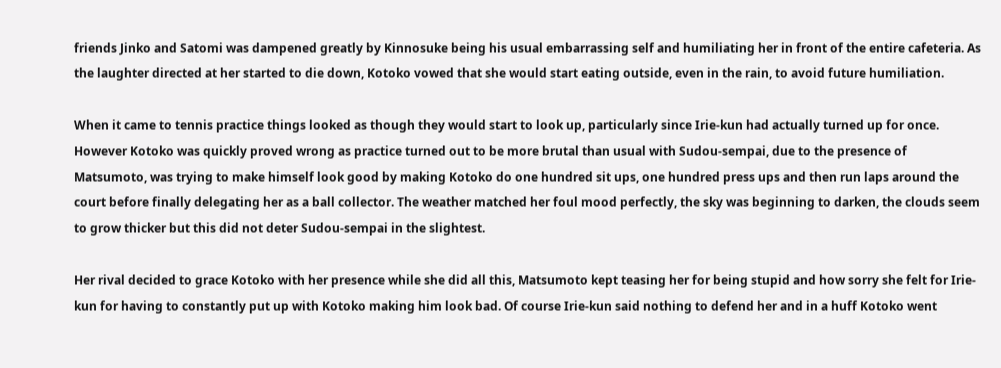friends Jinko and Satomi was dampened greatly by Kinnosuke being his usual embarrassing self and humiliating her in front of the entire cafeteria. As the laughter directed at her started to die down, Kotoko vowed that she would start eating outside, even in the rain, to avoid future humiliation.

When it came to tennis practice things looked as though they would start to look up, particularly since Irie-kun had actually turned up for once. However Kotoko was quickly proved wrong as practice turned out to be more brutal than usual with Sudou-sempai, due to the presence of Matsumoto, was trying to make himself look good by making Kotoko do one hundred sit ups, one hundred press ups and then run laps around the court before finally delegating her as a ball collector. The weather matched her foul mood perfectly, the sky was beginning to darken, the clouds seem to grow thicker but this did not deter Sudou-sempai in the slightest.

Her rival decided to grace Kotoko with her presence while she did all this, Matsumoto kept teasing her for being stupid and how sorry she felt for Irie-kun for having to constantly put up with Kotoko making him look bad. Of course Irie-kun said nothing to defend her and in a huff Kotoko went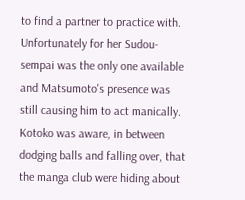to find a partner to practice with. Unfortunately for her Sudou-sempai was the only one available and Matsumoto's presence was still causing him to act manically. Kotoko was aware, in between dodging balls and falling over, that the manga club were hiding about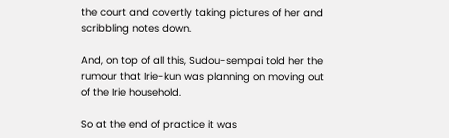the court and covertly taking pictures of her and scribbling notes down.

And, on top of all this, Sudou-sempai told her the rumour that Irie-kun was planning on moving out of the Irie household.

So at the end of practice it was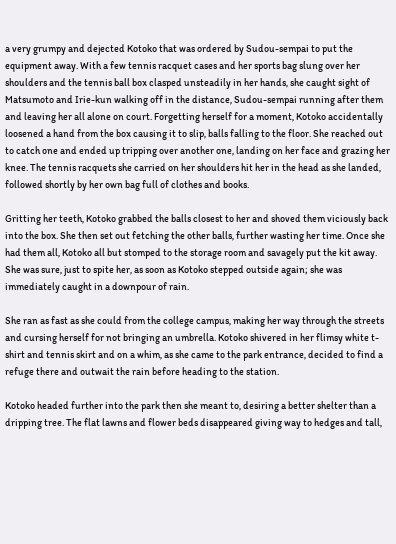a very grumpy and dejected Kotoko that was ordered by Sudou-sempai to put the equipment away. With a few tennis racquet cases and her sports bag slung over her shoulders and the tennis ball box clasped unsteadily in her hands, she caught sight of Matsumoto and Irie-kun walking off in the distance, Sudou-sempai running after them and leaving her all alone on court. Forgetting herself for a moment, Kotoko accidentally loosened a hand from the box causing it to slip, balls falling to the floor. She reached out to catch one and ended up tripping over another one, landing on her face and grazing her knee. The tennis racquets she carried on her shoulders hit her in the head as she landed, followed shortly by her own bag full of clothes and books.

Gritting her teeth, Kotoko grabbed the balls closest to her and shoved them viciously back into the box. She then set out fetching the other balls, further wasting her time. Once she had them all, Kotoko all but stomped to the storage room and savagely put the kit away. She was sure, just to spite her, as soon as Kotoko stepped outside again; she was immediately caught in a downpour of rain.

She ran as fast as she could from the college campus, making her way through the streets and cursing herself for not bringing an umbrella. Kotoko shivered in her flimsy white t-shirt and tennis skirt and on a whim, as she came to the park entrance, decided to find a refuge there and outwait the rain before heading to the station.

Kotoko headed further into the park then she meant to, desiring a better shelter than a dripping tree. The flat lawns and flower beds disappeared giving way to hedges and tall,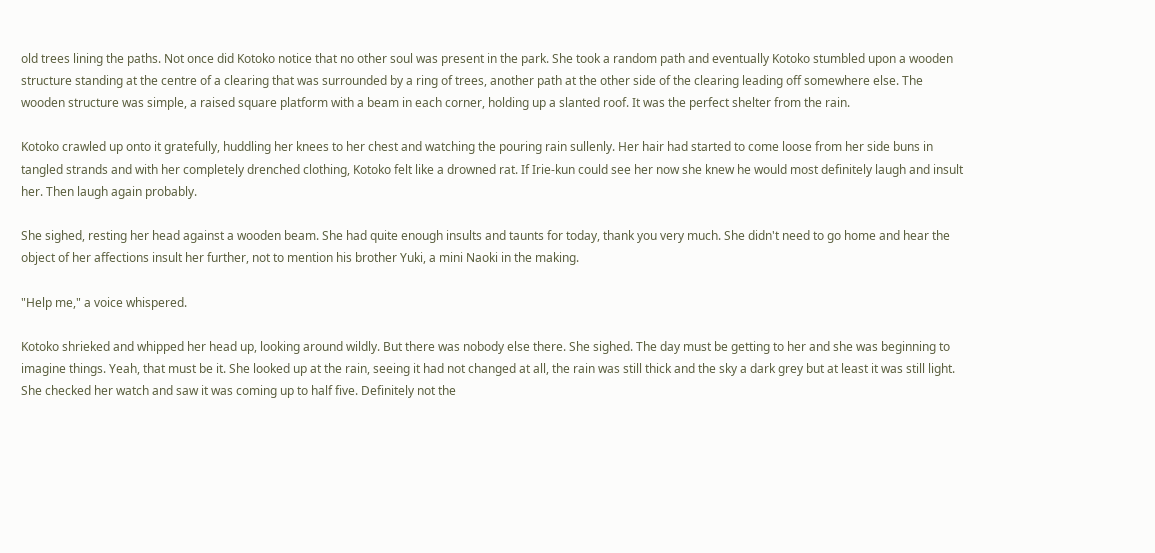old trees lining the paths. Not once did Kotoko notice that no other soul was present in the park. She took a random path and eventually Kotoko stumbled upon a wooden structure standing at the centre of a clearing that was surrounded by a ring of trees, another path at the other side of the clearing leading off somewhere else. The wooden structure was simple, a raised square platform with a beam in each corner, holding up a slanted roof. It was the perfect shelter from the rain.

Kotoko crawled up onto it gratefully, huddling her knees to her chest and watching the pouring rain sullenly. Her hair had started to come loose from her side buns in tangled strands and with her completely drenched clothing, Kotoko felt like a drowned rat. If Irie-kun could see her now she knew he would most definitely laugh and insult her. Then laugh again probably.

She sighed, resting her head against a wooden beam. She had quite enough insults and taunts for today, thank you very much. She didn't need to go home and hear the object of her affections insult her further, not to mention his brother Yuki, a mini Naoki in the making.

"Help me," a voice whispered.

Kotoko shrieked and whipped her head up, looking around wildly. But there was nobody else there. She sighed. The day must be getting to her and she was beginning to imagine things. Yeah, that must be it. She looked up at the rain, seeing it had not changed at all, the rain was still thick and the sky a dark grey but at least it was still light. She checked her watch and saw it was coming up to half five. Definitely not the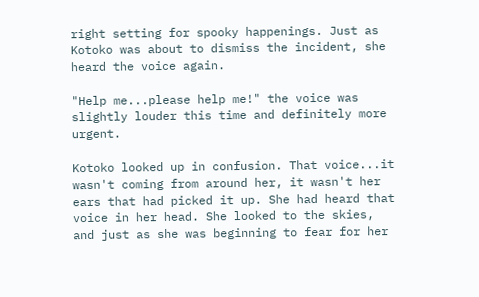right setting for spooky happenings. Just as Kotoko was about to dismiss the incident, she heard the voice again.

"Help me...please help me!" the voice was slightly louder this time and definitely more urgent.

Kotoko looked up in confusion. That voice...it wasn't coming from around her, it wasn't her ears that had picked it up. She had heard that voice in her head. She looked to the skies, and just as she was beginning to fear for her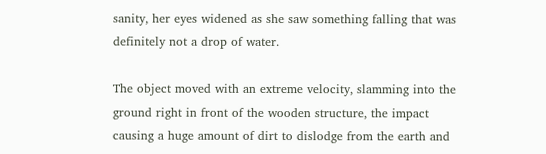sanity, her eyes widened as she saw something falling that was definitely not a drop of water.

The object moved with an extreme velocity, slamming into the ground right in front of the wooden structure, the impact causing a huge amount of dirt to dislodge from the earth and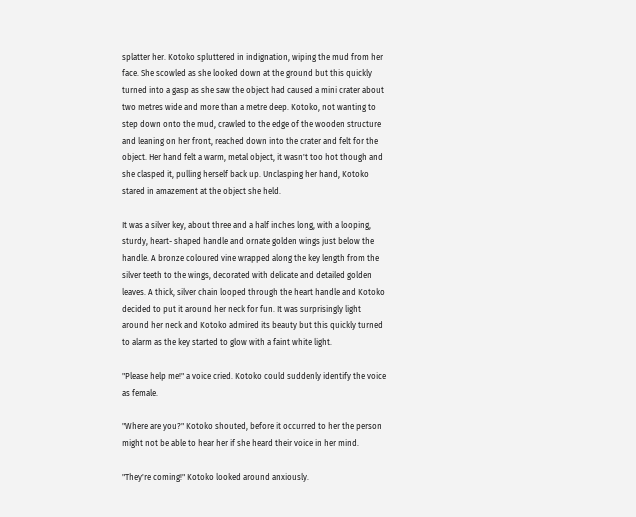splatter her. Kotoko spluttered in indignation, wiping the mud from her face. She scowled as she looked down at the ground but this quickly turned into a gasp as she saw the object had caused a mini crater about two metres wide and more than a metre deep. Kotoko, not wanting to step down onto the mud, crawled to the edge of the wooden structure and leaning on her front, reached down into the crater and felt for the object. Her hand felt a warm, metal object, it wasn't too hot though and she clasped it, pulling herself back up. Unclasping her hand, Kotoko stared in amazement at the object she held.

It was a silver key, about three and a half inches long, with a looping, sturdy, heart- shaped handle and ornate golden wings just below the handle. A bronze coloured vine wrapped along the key length from the silver teeth to the wings, decorated with delicate and detailed golden leaves. A thick, silver chain looped through the heart handle and Kotoko decided to put it around her neck for fun. It was surprisingly light around her neck and Kotoko admired its beauty but this quickly turned to alarm as the key started to glow with a faint white light.

"Please help me!" a voice cried. Kotoko could suddenly identify the voice as female.

"Where are you?" Kotoko shouted, before it occurred to her the person might not be able to hear her if she heard their voice in her mind.

"They're coming!" Kotoko looked around anxiously.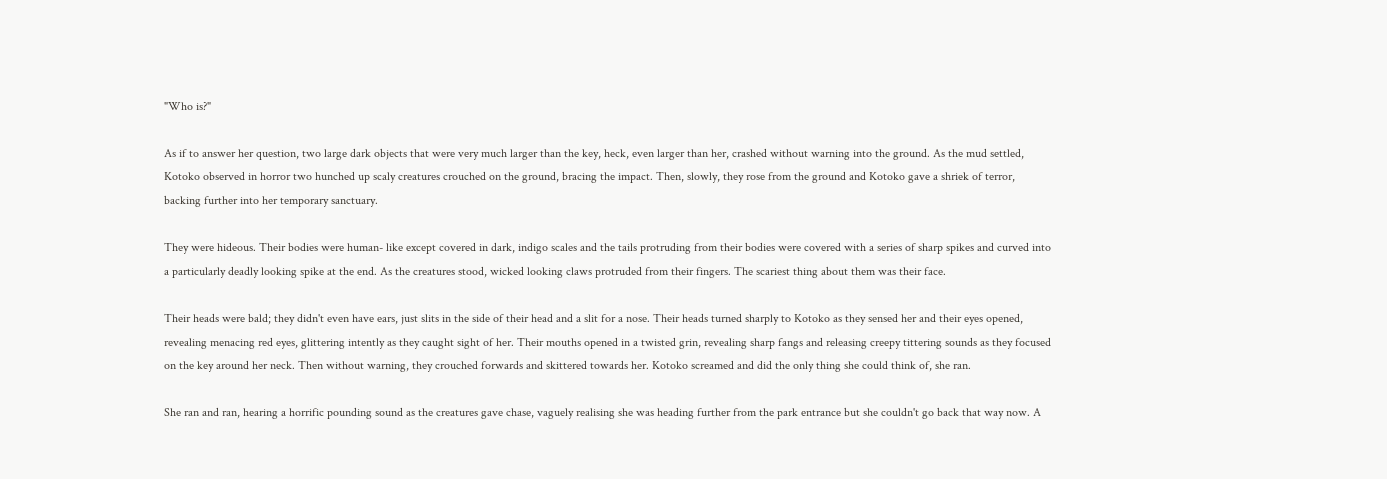"Who is?"

As if to answer her question, two large dark objects that were very much larger than the key, heck, even larger than her, crashed without warning into the ground. As the mud settled, Kotoko observed in horror two hunched up scaly creatures crouched on the ground, bracing the impact. Then, slowly, they rose from the ground and Kotoko gave a shriek of terror, backing further into her temporary sanctuary.

They were hideous. Their bodies were human- like except covered in dark, indigo scales and the tails protruding from their bodies were covered with a series of sharp spikes and curved into a particularly deadly looking spike at the end. As the creatures stood, wicked looking claws protruded from their fingers. The scariest thing about them was their face.

Their heads were bald; they didn't even have ears, just slits in the side of their head and a slit for a nose. Their heads turned sharply to Kotoko as they sensed her and their eyes opened, revealing menacing red eyes, glittering intently as they caught sight of her. Their mouths opened in a twisted grin, revealing sharp fangs and releasing creepy tittering sounds as they focused on the key around her neck. Then without warning, they crouched forwards and skittered towards her. Kotoko screamed and did the only thing she could think of, she ran.

She ran and ran, hearing a horrific pounding sound as the creatures gave chase, vaguely realising she was heading further from the park entrance but she couldn't go back that way now. A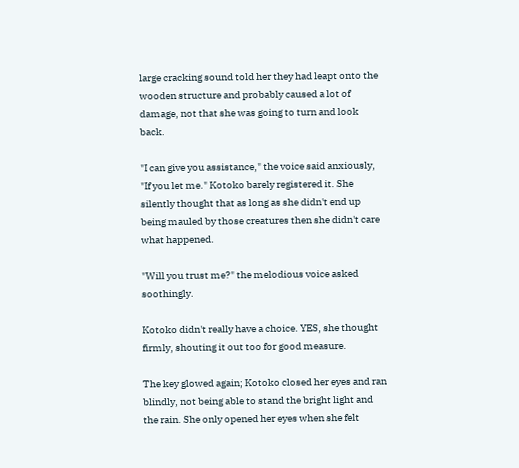large cracking sound told her they had leapt onto the wooden structure and probably caused a lot of damage, not that she was going to turn and look back.

"I can give you assistance," the voice said anxiously, "If you let me." Kotoko barely registered it. She silently thought that as long as she didn't end up being mauled by those creatures then she didn't care what happened.

"Will you trust me?" the melodious voice asked soothingly.

Kotoko didn't really have a choice. YES, she thought firmly, shouting it out too for good measure.

The key glowed again; Kotoko closed her eyes and ran blindly, not being able to stand the bright light and the rain. She only opened her eyes when she felt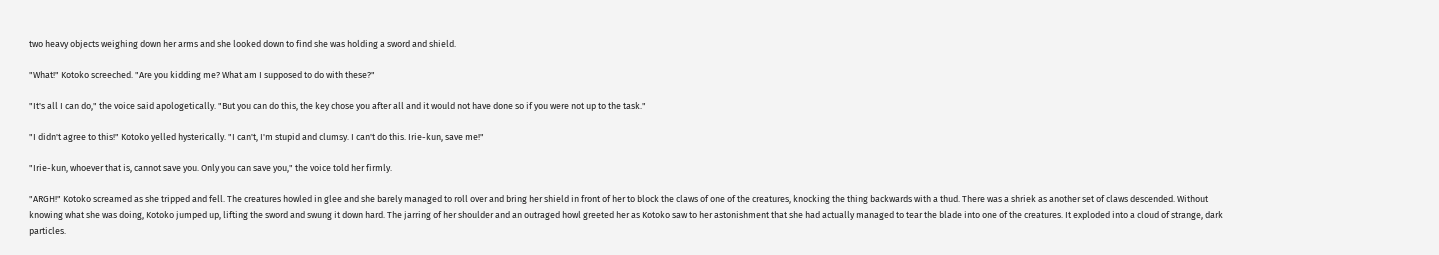two heavy objects weighing down her arms and she looked down to find she was holding a sword and shield.

"What!" Kotoko screeched. "Are you kidding me? What am I supposed to do with these?"

"It's all I can do," the voice said apologetically. "But you can do this, the key chose you after all and it would not have done so if you were not up to the task."

"I didn't agree to this!" Kotoko yelled hysterically. "I can't, I'm stupid and clumsy. I can't do this. Irie-kun, save me!"

"Irie-kun, whoever that is, cannot save you. Only you can save you," the voice told her firmly.

"ARGH!" Kotoko screamed as she tripped and fell. The creatures howled in glee and she barely managed to roll over and bring her shield in front of her to block the claws of one of the creatures, knocking the thing backwards with a thud. There was a shriek as another set of claws descended. Without knowing what she was doing, Kotoko jumped up, lifting the sword and swung it down hard. The jarring of her shoulder and an outraged howl greeted her as Kotoko saw to her astonishment that she had actually managed to tear the blade into one of the creatures. It exploded into a cloud of strange, dark particles.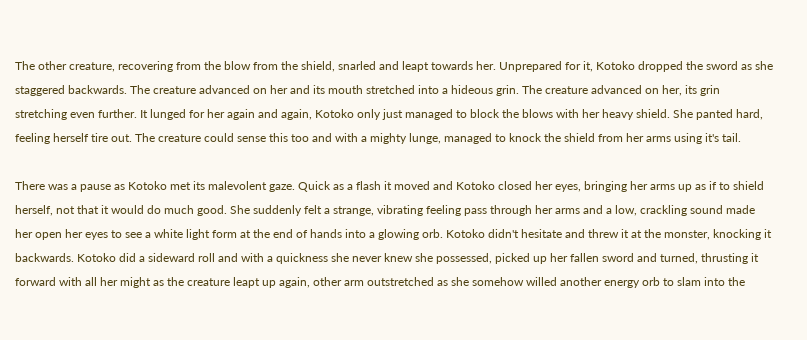The other creature, recovering from the blow from the shield, snarled and leapt towards her. Unprepared for it, Kotoko dropped the sword as she staggered backwards. The creature advanced on her and its mouth stretched into a hideous grin. The creature advanced on her, its grin stretching even further. It lunged for her again and again, Kotoko only just managed to block the blows with her heavy shield. She panted hard, feeling herself tire out. The creature could sense this too and with a mighty lunge, managed to knock the shield from her arms using it's tail.

There was a pause as Kotoko met its malevolent gaze. Quick as a flash it moved and Kotoko closed her eyes, bringing her arms up as if to shield herself, not that it would do much good. She suddenly felt a strange, vibrating feeling pass through her arms and a low, crackling sound made her open her eyes to see a white light form at the end of hands into a glowing orb. Kotoko didn't hesitate and threw it at the monster, knocking it backwards. Kotoko did a sideward roll and with a quickness she never knew she possessed, picked up her fallen sword and turned, thrusting it forward with all her might as the creature leapt up again, other arm outstretched as she somehow willed another energy orb to slam into the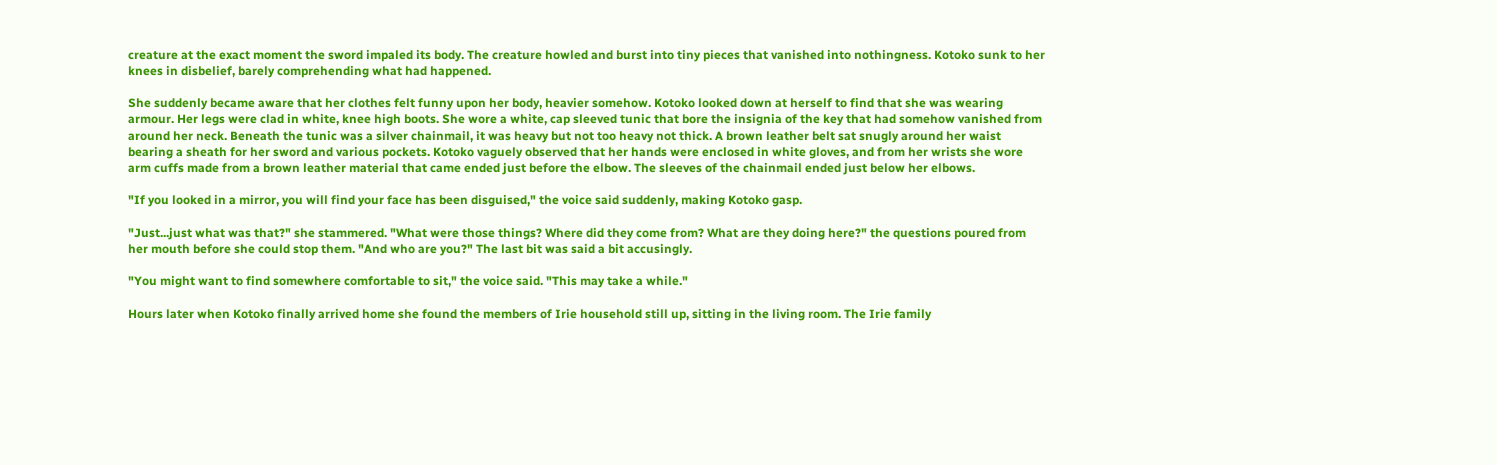creature at the exact moment the sword impaled its body. The creature howled and burst into tiny pieces that vanished into nothingness. Kotoko sunk to her knees in disbelief, barely comprehending what had happened.

She suddenly became aware that her clothes felt funny upon her body, heavier somehow. Kotoko looked down at herself to find that she was wearing armour. Her legs were clad in white, knee high boots. She wore a white, cap sleeved tunic that bore the insignia of the key that had somehow vanished from around her neck. Beneath the tunic was a silver chainmail, it was heavy but not too heavy not thick. A brown leather belt sat snugly around her waist bearing a sheath for her sword and various pockets. Kotoko vaguely observed that her hands were enclosed in white gloves, and from her wrists she wore arm cuffs made from a brown leather material that came ended just before the elbow. The sleeves of the chainmail ended just below her elbows.

"If you looked in a mirror, you will find your face has been disguised," the voice said suddenly, making Kotoko gasp.

"Just...just what was that?" she stammered. "What were those things? Where did they come from? What are they doing here?" the questions poured from her mouth before she could stop them. "And who are you?" The last bit was said a bit accusingly.

"You might want to find somewhere comfortable to sit," the voice said. "This may take a while."

Hours later when Kotoko finally arrived home she found the members of Irie household still up, sitting in the living room. The Irie family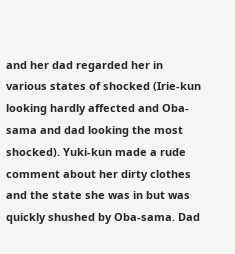and her dad regarded her in various states of shocked (Irie-kun looking hardly affected and Oba-sama and dad looking the most shocked). Yuki-kun made a rude comment about her dirty clothes and the state she was in but was quickly shushed by Oba-sama. Dad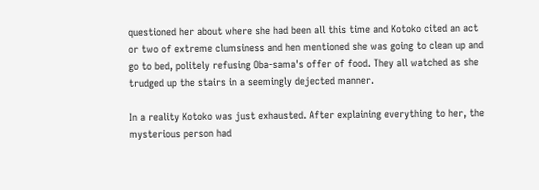questioned her about where she had been all this time and Kotoko cited an act or two of extreme clumsiness and hen mentioned she was going to clean up and go to bed, politely refusing Oba-sama's offer of food. They all watched as she trudged up the stairs in a seemingly dejected manner.

In a reality Kotoko was just exhausted. After explaining everything to her, the mysterious person had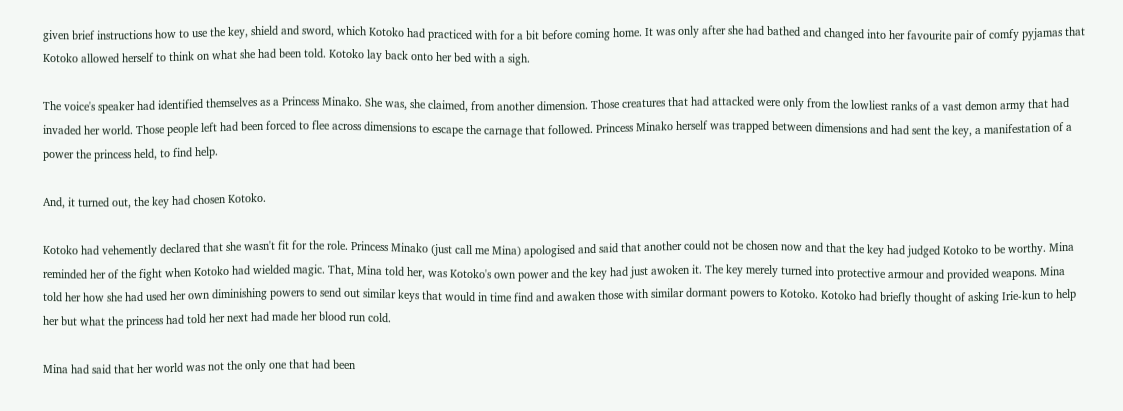given brief instructions how to use the key, shield and sword, which Kotoko had practiced with for a bit before coming home. It was only after she had bathed and changed into her favourite pair of comfy pyjamas that Kotoko allowed herself to think on what she had been told. Kotoko lay back onto her bed with a sigh.

The voice's speaker had identified themselves as a Princess Minako. She was, she claimed, from another dimension. Those creatures that had attacked were only from the lowliest ranks of a vast demon army that had invaded her world. Those people left had been forced to flee across dimensions to escape the carnage that followed. Princess Minako herself was trapped between dimensions and had sent the key, a manifestation of a power the princess held, to find help.

And, it turned out, the key had chosen Kotoko.

Kotoko had vehemently declared that she wasn't fit for the role. Princess Minako (just call me Mina) apologised and said that another could not be chosen now and that the key had judged Kotoko to be worthy. Mina reminded her of the fight when Kotoko had wielded magic. That, Mina told her, was Kotoko's own power and the key had just awoken it. The key merely turned into protective armour and provided weapons. Mina told her how she had used her own diminishing powers to send out similar keys that would in time find and awaken those with similar dormant powers to Kotoko. Kotoko had briefly thought of asking Irie-kun to help her but what the princess had told her next had made her blood run cold.

Mina had said that her world was not the only one that had been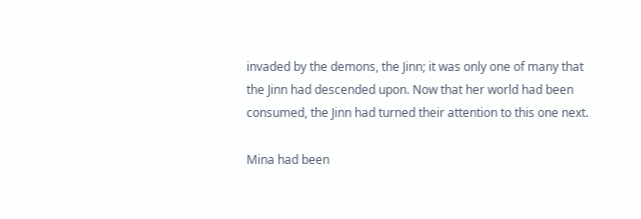invaded by the demons, the Jinn; it was only one of many that the Jinn had descended upon. Now that her world had been consumed, the Jinn had turned their attention to this one next.

Mina had been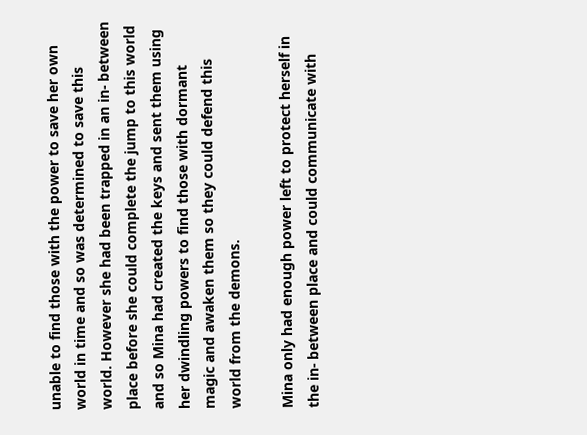unable to find those with the power to save her own world in time and so was determined to save this world. However she had been trapped in an in- between place before she could complete the jump to this world and so Mina had created the keys and sent them using her dwindling powers to find those with dormant magic and awaken them so they could defend this world from the demons.

Mina only had enough power left to protect herself in the in- between place and could communicate with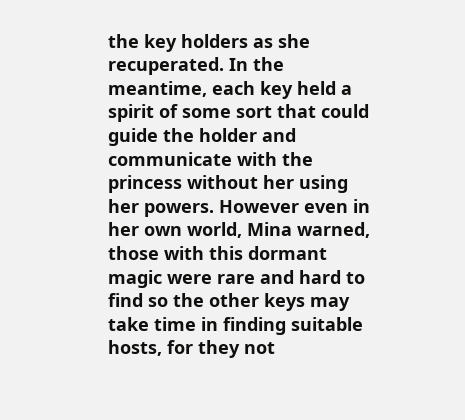the key holders as she recuperated. In the meantime, each key held a spirit of some sort that could guide the holder and communicate with the princess without her using her powers. However even in her own world, Mina warned, those with this dormant magic were rare and hard to find so the other keys may take time in finding suitable hosts, for they not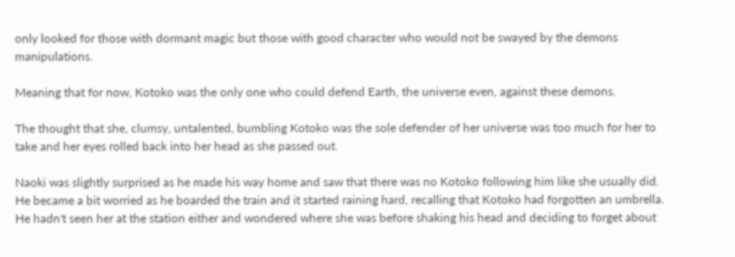only looked for those with dormant magic but those with good character who would not be swayed by the demons manipulations.

Meaning that for now, Kotoko was the only one who could defend Earth, the universe even, against these demons.

The thought that she, clumsy, untalented, bumbling Kotoko was the sole defender of her universe was too much for her to take and her eyes rolled back into her head as she passed out.

Naoki was slightly surprised as he made his way home and saw that there was no Kotoko following him like she usually did. He became a bit worried as he boarded the train and it started raining hard, recalling that Kotoko had forgotten an umbrella. He hadn't seen her at the station either and wondered where she was before shaking his head and deciding to forget about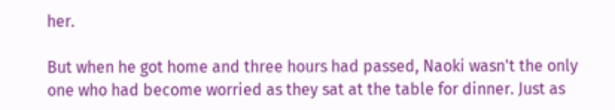her.

But when he got home and three hours had passed, Naoki wasn't the only one who had become worried as they sat at the table for dinner. Just as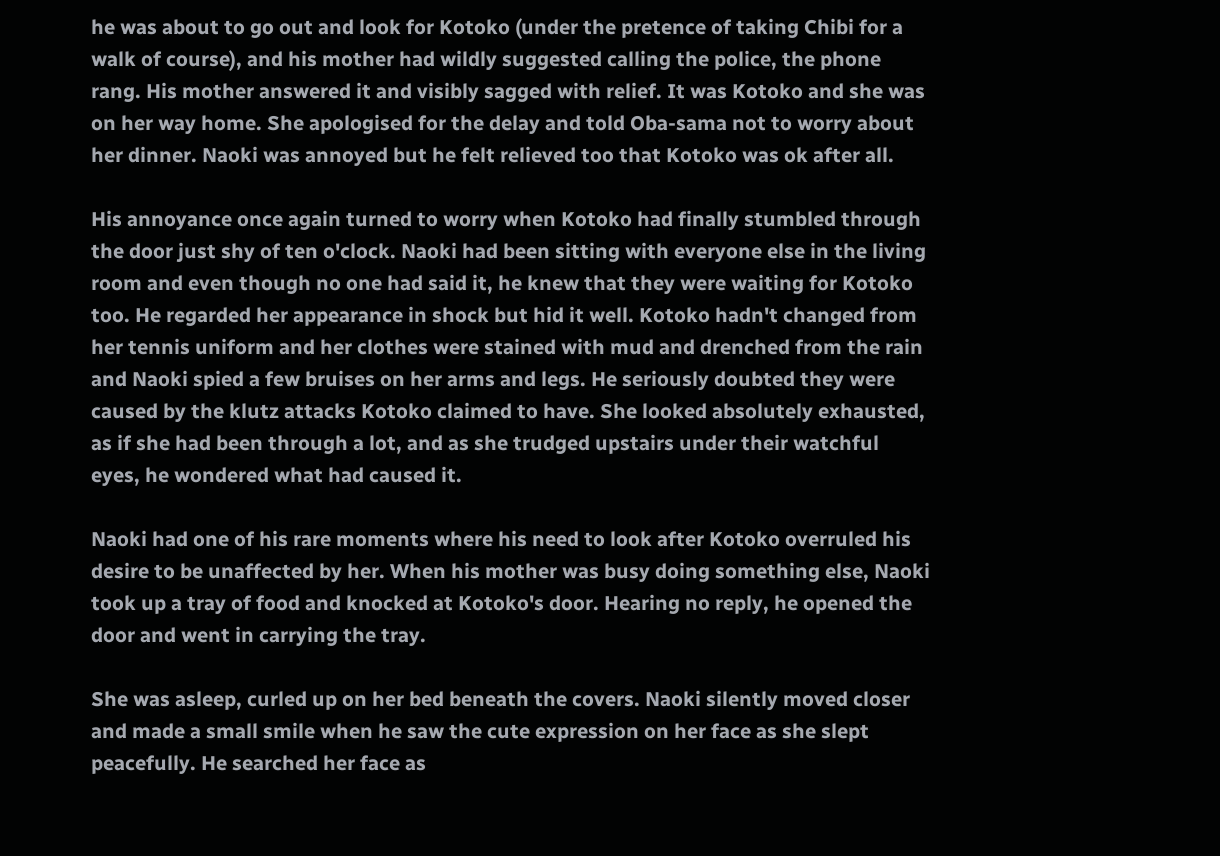he was about to go out and look for Kotoko (under the pretence of taking Chibi for a walk of course), and his mother had wildly suggested calling the police, the phone rang. His mother answered it and visibly sagged with relief. It was Kotoko and she was on her way home. She apologised for the delay and told Oba-sama not to worry about her dinner. Naoki was annoyed but he felt relieved too that Kotoko was ok after all.

His annoyance once again turned to worry when Kotoko had finally stumbled through the door just shy of ten o'clock. Naoki had been sitting with everyone else in the living room and even though no one had said it, he knew that they were waiting for Kotoko too. He regarded her appearance in shock but hid it well. Kotoko hadn't changed from her tennis uniform and her clothes were stained with mud and drenched from the rain and Naoki spied a few bruises on her arms and legs. He seriously doubted they were caused by the klutz attacks Kotoko claimed to have. She looked absolutely exhausted, as if she had been through a lot, and as she trudged upstairs under their watchful eyes, he wondered what had caused it.

Naoki had one of his rare moments where his need to look after Kotoko overruled his desire to be unaffected by her. When his mother was busy doing something else, Naoki took up a tray of food and knocked at Kotoko's door. Hearing no reply, he opened the door and went in carrying the tray.

She was asleep, curled up on her bed beneath the covers. Naoki silently moved closer and made a small smile when he saw the cute expression on her face as she slept peacefully. He searched her face as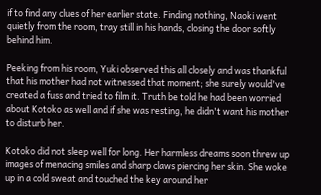if to find any clues of her earlier state. Finding nothing, Naoki went quietly from the room, tray still in his hands, closing the door softly behind him.

Peeking from his room, Yuki observed this all closely and was thankful that his mother had not witnessed that moment; she surely would've created a fuss and tried to film it. Truth be told he had been worried about Kotoko as well and if she was resting, he didn't want his mother to disturb her.

Kotoko did not sleep well for long. Her harmless dreams soon threw up images of menacing smiles and sharp claws piercing her skin. She woke up in a cold sweat and touched the key around her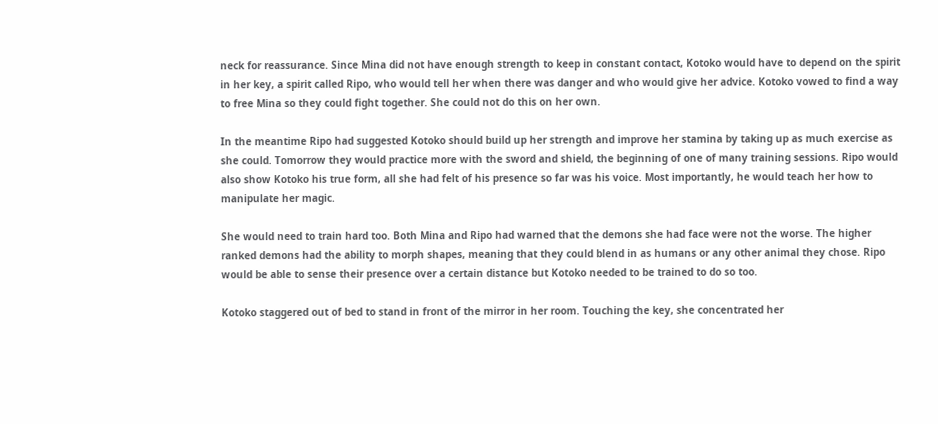neck for reassurance. Since Mina did not have enough strength to keep in constant contact, Kotoko would have to depend on the spirit in her key, a spirit called Ripo, who would tell her when there was danger and who would give her advice. Kotoko vowed to find a way to free Mina so they could fight together. She could not do this on her own.

In the meantime Ripo had suggested Kotoko should build up her strength and improve her stamina by taking up as much exercise as she could. Tomorrow they would practice more with the sword and shield, the beginning of one of many training sessions. Ripo would also show Kotoko his true form, all she had felt of his presence so far was his voice. Most importantly, he would teach her how to manipulate her magic.

She would need to train hard too. Both Mina and Ripo had warned that the demons she had face were not the worse. The higher ranked demons had the ability to morph shapes, meaning that they could blend in as humans or any other animal they chose. Ripo would be able to sense their presence over a certain distance but Kotoko needed to be trained to do so too.

Kotoko staggered out of bed to stand in front of the mirror in her room. Touching the key, she concentrated her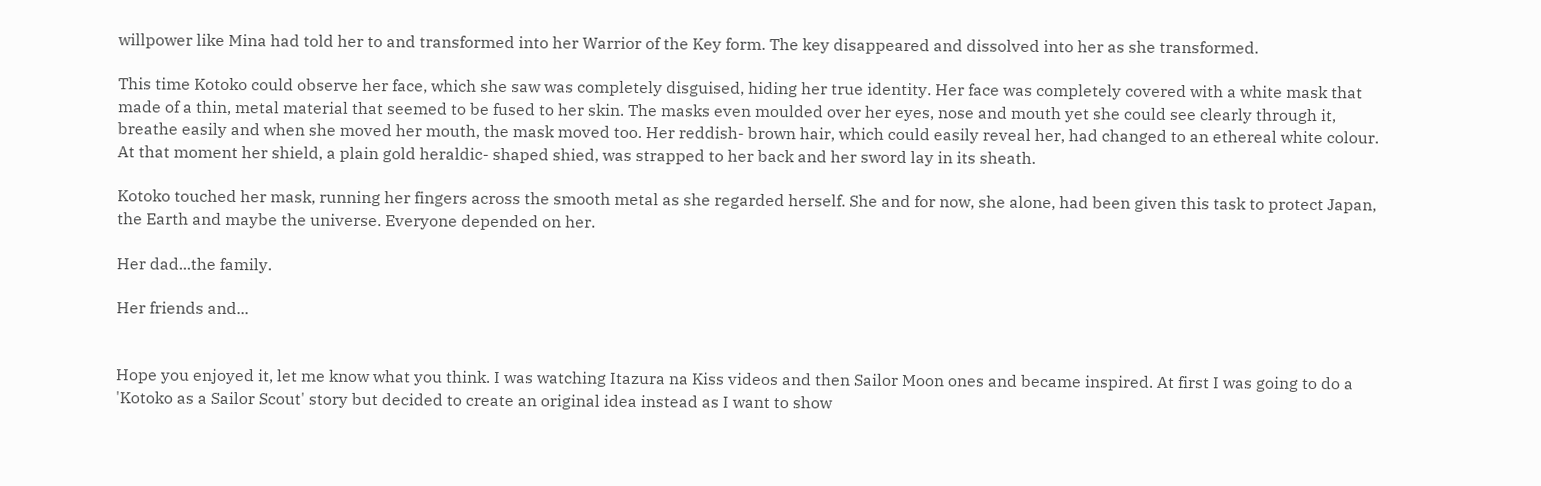willpower like Mina had told her to and transformed into her Warrior of the Key form. The key disappeared and dissolved into her as she transformed.

This time Kotoko could observe her face, which she saw was completely disguised, hiding her true identity. Her face was completely covered with a white mask that made of a thin, metal material that seemed to be fused to her skin. The masks even moulded over her eyes, nose and mouth yet she could see clearly through it, breathe easily and when she moved her mouth, the mask moved too. Her reddish- brown hair, which could easily reveal her, had changed to an ethereal white colour. At that moment her shield, a plain gold heraldic- shaped shied, was strapped to her back and her sword lay in its sheath.

Kotoko touched her mask, running her fingers across the smooth metal as she regarded herself. She and for now, she alone, had been given this task to protect Japan, the Earth and maybe the universe. Everyone depended on her.

Her dad...the family.

Her friends and...


Hope you enjoyed it, let me know what you think. I was watching Itazura na Kiss videos and then Sailor Moon ones and became inspired. At first I was going to do a 'Kotoko as a Sailor Scout' story but decided to create an original idea instead as I want to show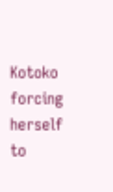Kotoko forcing herself to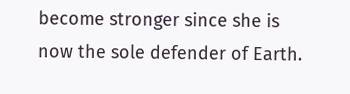become stronger since she is now the sole defender of Earth.